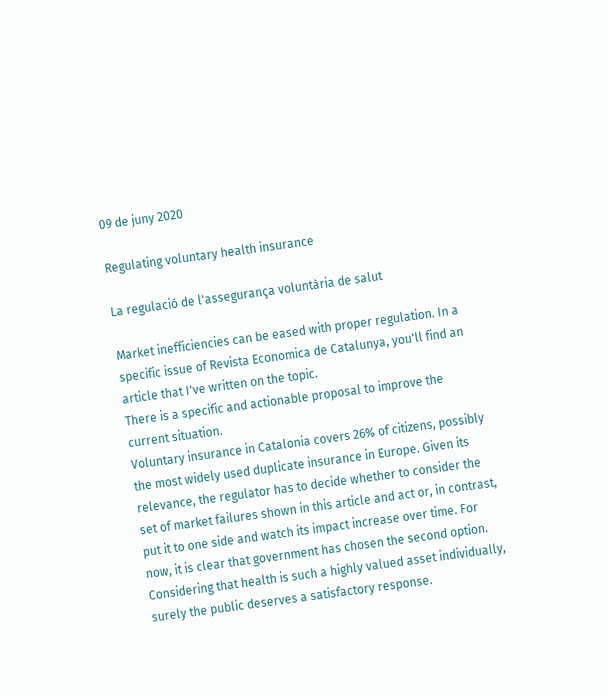09 de juny 2020

Regulating voluntary health insurance

La regulació de l'assegurança voluntària de salut

Market inefficiencies can be eased with proper regulation. In a specific issue of Revista Economica de Catalunya, you'll find an article that I've written on the topic.
There is a specific and actionable proposal to improve the current situation.
Voluntary insurance in Catalonia covers 26% of citizens, possibly the most widely used duplicate insurance in Europe. Given its relevance, the regulator has to decide whether to consider the set of market failures shown in this article and act or, in contrast, put it to one side and watch its impact increase over time. For now, it is clear that government has chosen the second option.
Considering that health is such a highly valued asset individually, surely the public deserves a satisfactory response.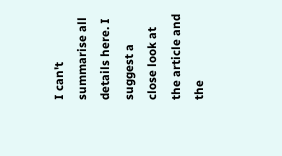I can't summarise all details here. I suggest a close look at the article and the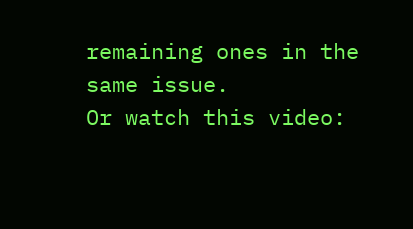remaining ones in the same issue.
Or watch this video: